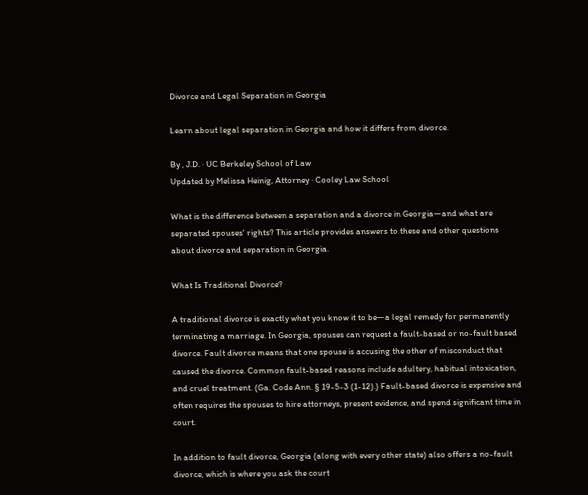Divorce and Legal Separation in Georgia

Learn about legal separation in Georgia and how it differs from divorce.

By , J.D. · UC Berkeley School of Law
Updated by Melissa Heinig, Attorney · Cooley Law School

What is the difference between a separation and a divorce in Georgia—and what are separated spouses' rights? This article provides answers to these and other questions about divorce and separation in Georgia.

What Is Traditional Divorce?

A traditional divorce is exactly what you know it to be—a legal remedy for permanently terminating a marriage. In Georgia, spouses can request a fault-based or no-fault based divorce. Fault divorce means that one spouse is accusing the other of misconduct that caused the divorce. Common fault-based reasons include adultery, habitual intoxication, and cruel treatment. (Ga. Code Ann. § 19-5-3 (1-12).) Fault-based divorce is expensive and often requires the spouses to hire attorneys, present evidence, and spend significant time in court.

In addition to fault divorce, Georgia (along with every other state) also offers a no-fault divorce, which is where you ask the court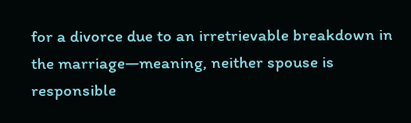for a divorce due to an irretrievable breakdown in the marriage—meaning, neither spouse is responsible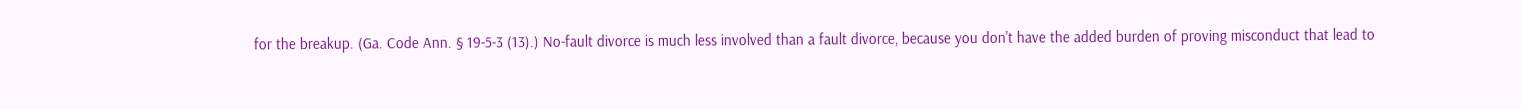for the breakup. (Ga. Code Ann. § 19-5-3 (13).) No-fault divorce is much less involved than a fault divorce, because you don't have the added burden of proving misconduct that lead to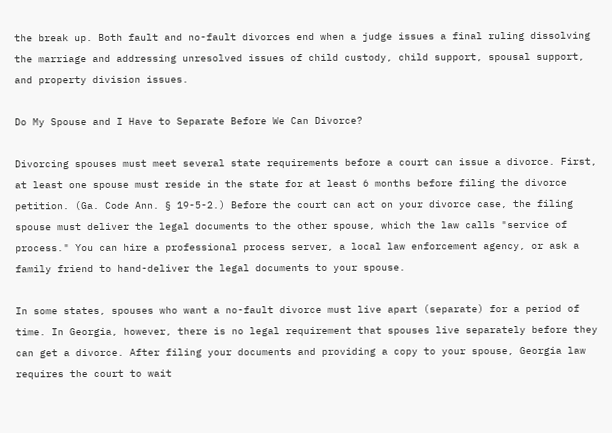the break up. Both fault and no-fault divorces end when a judge issues a final ruling dissolving the marriage and addressing unresolved issues of child custody, child support, spousal support, and property division issues.

Do My Spouse and I Have to Separate Before We Can Divorce?

Divorcing spouses must meet several state requirements before a court can issue a divorce. First, at least one spouse must reside in the state for at least 6 months before filing the divorce petition. (Ga. Code Ann. § 19-5-2.) Before the court can act on your divorce case, the filing spouse must deliver the legal documents to the other spouse, which the law calls "service of process." You can hire a professional process server, a local law enforcement agency, or ask a family friend to hand-deliver the legal documents to your spouse.

In some states, spouses who want a no-fault divorce must live apart (separate) for a period of time. In Georgia, however, there is no legal requirement that spouses live separately before they can get a divorce. After filing your documents and providing a copy to your spouse, Georgia law requires the court to wait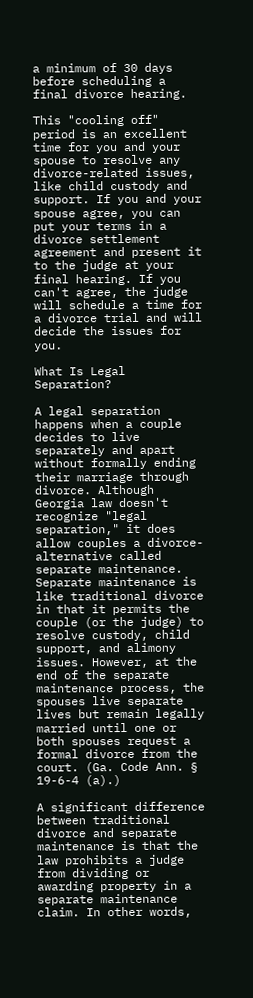a minimum of 30 days before scheduling a final divorce hearing.

This "cooling off" period is an excellent time for you and your spouse to resolve any divorce-related issues, like child custody and support. If you and your spouse agree, you can put your terms in a divorce settlement agreement and present it to the judge at your final hearing. If you can't agree, the judge will schedule a time for a divorce trial and will decide the issues for you.

What Is Legal Separation?

A legal separation happens when a couple decides to live separately and apart without formally ending their marriage through divorce. Although Georgia law doesn't recognize "legal separation," it does allow couples a divorce-alternative called separate maintenance. Separate maintenance is like traditional divorce in that it permits the couple (or the judge) to resolve custody, child support, and alimony issues. However, at the end of the separate maintenance process, the spouses live separate lives but remain legally married until one or both spouses request a formal divorce from the court. (Ga. Code Ann. § 19-6-4 (a).)

A significant difference between traditional divorce and separate maintenance is that the law prohibits a judge from dividing or awarding property in a separate maintenance claim. In other words,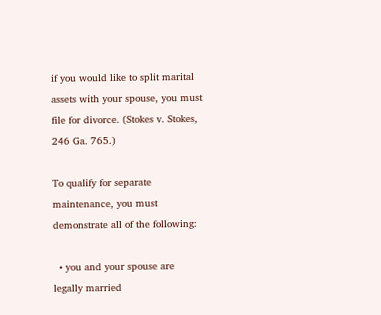if you would like to split marital assets with your spouse, you must file for divorce. (Stokes v. Stokes, 246 Ga. 765.)

To qualify for separate maintenance, you must demonstrate all of the following:

  • you and your spouse are legally married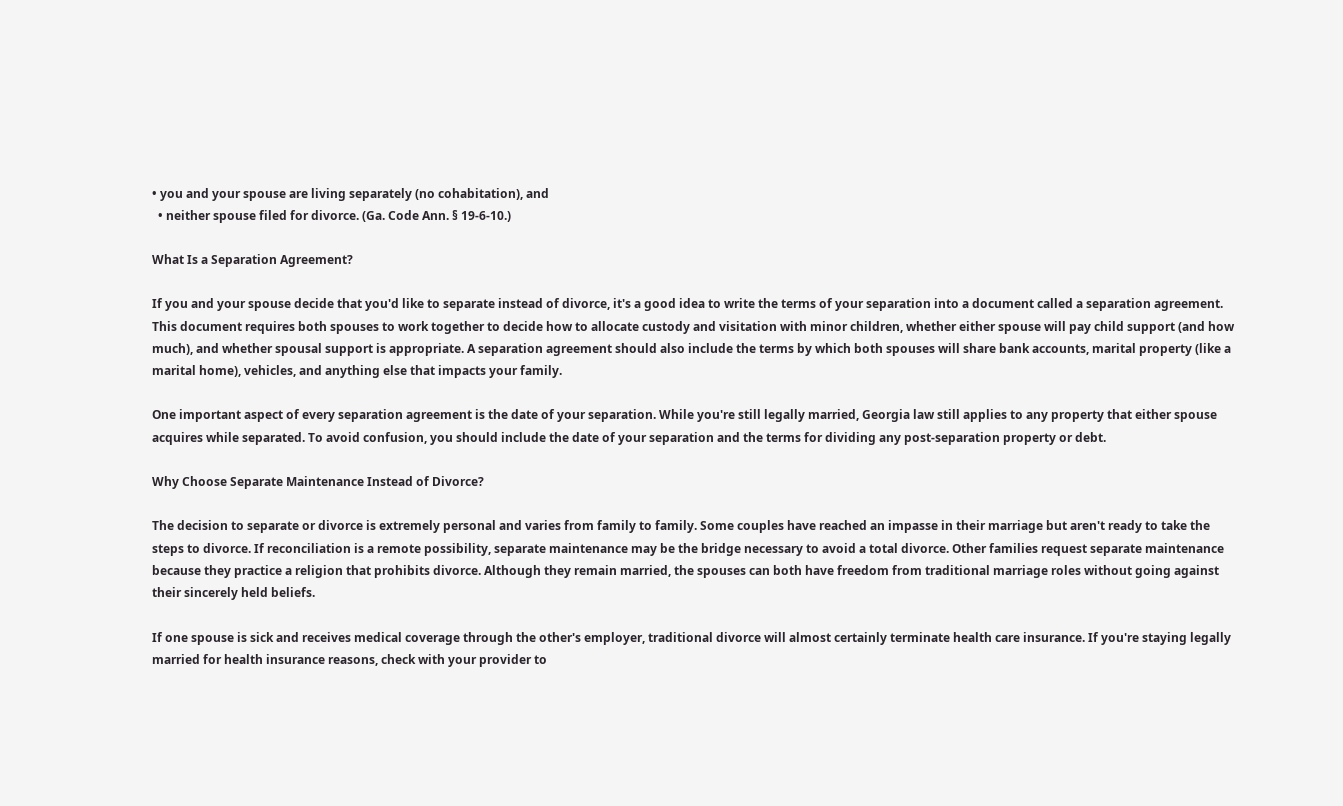• you and your spouse are living separately (no cohabitation), and
  • neither spouse filed for divorce. (Ga. Code Ann. § 19-6-10.)

What Is a Separation Agreement?

If you and your spouse decide that you'd like to separate instead of divorce, it's a good idea to write the terms of your separation into a document called a separation agreement. This document requires both spouses to work together to decide how to allocate custody and visitation with minor children, whether either spouse will pay child support (and how much), and whether spousal support is appropriate. A separation agreement should also include the terms by which both spouses will share bank accounts, marital property (like a marital home), vehicles, and anything else that impacts your family.

One important aspect of every separation agreement is the date of your separation. While you're still legally married, Georgia law still applies to any property that either spouse acquires while separated. To avoid confusion, you should include the date of your separation and the terms for dividing any post-separation property or debt.

Why Choose Separate Maintenance Instead of Divorce?

The decision to separate or divorce is extremely personal and varies from family to family. Some couples have reached an impasse in their marriage but aren't ready to take the steps to divorce. If reconciliation is a remote possibility, separate maintenance may be the bridge necessary to avoid a total divorce. Other families request separate maintenance because they practice a religion that prohibits divorce. Although they remain married, the spouses can both have freedom from traditional marriage roles without going against their sincerely held beliefs.

If one spouse is sick and receives medical coverage through the other's employer, traditional divorce will almost certainly terminate health care insurance. If you're staying legally married for health insurance reasons, check with your provider to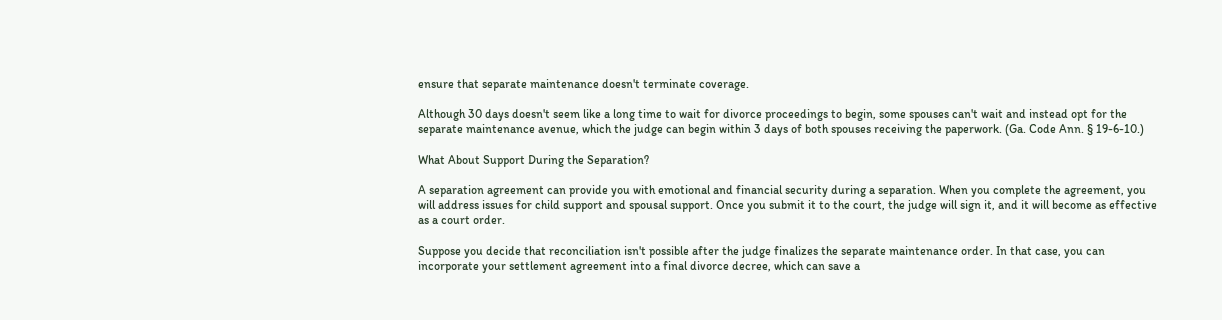ensure that separate maintenance doesn't terminate coverage.

Although 30 days doesn't seem like a long time to wait for divorce proceedings to begin, some spouses can't wait and instead opt for the separate maintenance avenue, which the judge can begin within 3 days of both spouses receiving the paperwork. (Ga. Code Ann. § 19-6-10.)

What About Support During the Separation?

A separation agreement can provide you with emotional and financial security during a separation. When you complete the agreement, you will address issues for child support and spousal support. Once you submit it to the court, the judge will sign it, and it will become as effective as a court order.

Suppose you decide that reconciliation isn't possible after the judge finalizes the separate maintenance order. In that case, you can incorporate your settlement agreement into a final divorce decree, which can save a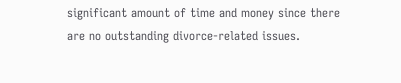significant amount of time and money since there are no outstanding divorce-related issues.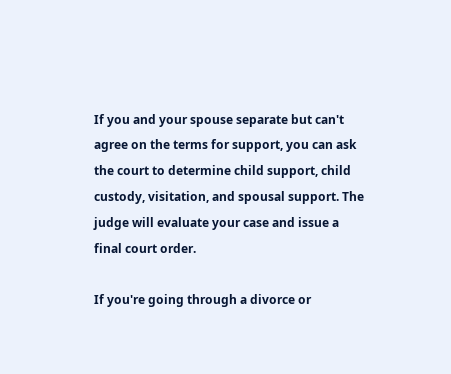If you and your spouse separate but can't agree on the terms for support, you can ask the court to determine child support, child custody, visitation, and spousal support. The judge will evaluate your case and issue a final court order.

If you're going through a divorce or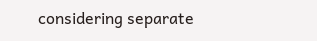considering separate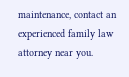maintenance, contact an experienced family law attorney near you.